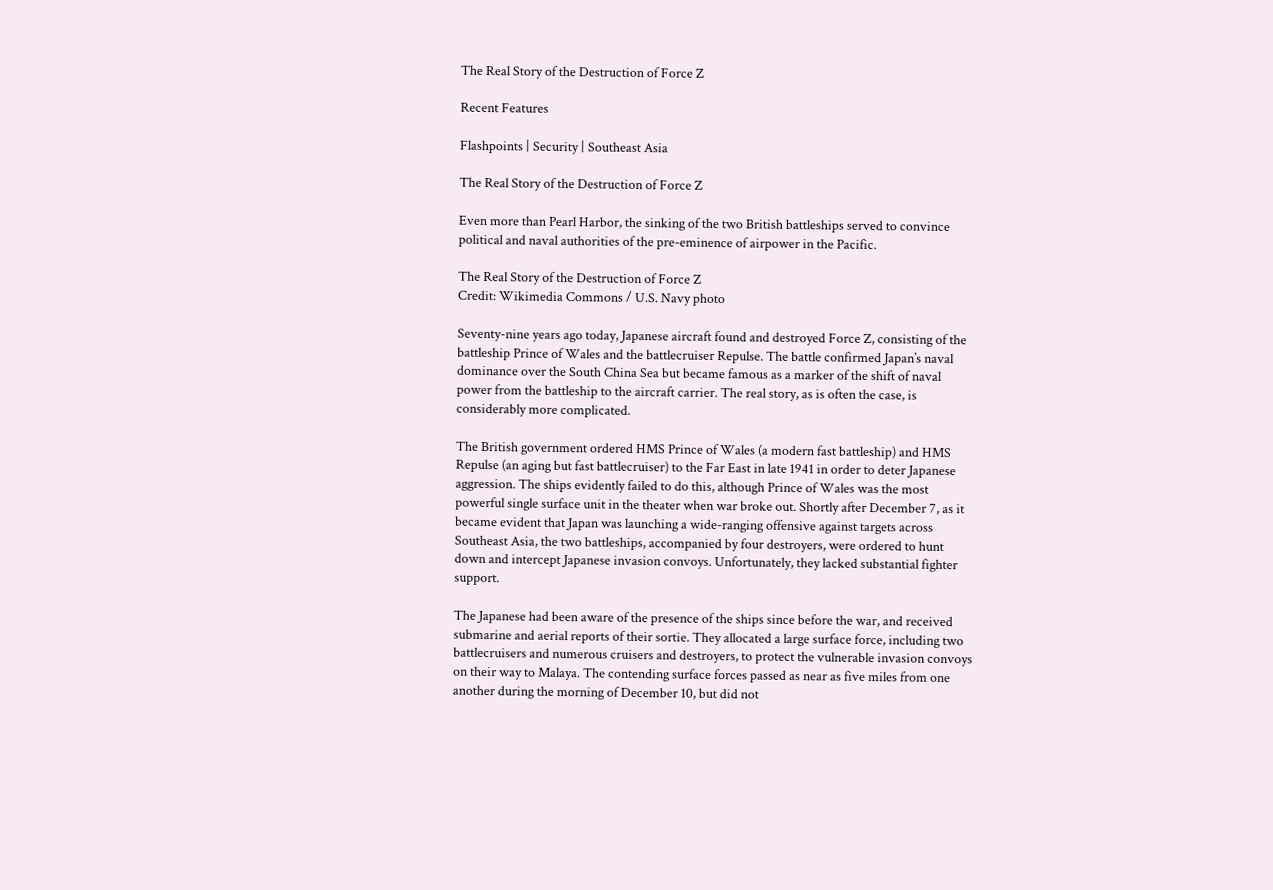The Real Story of the Destruction of Force Z

Recent Features

Flashpoints | Security | Southeast Asia

The Real Story of the Destruction of Force Z

Even more than Pearl Harbor, the sinking of the two British battleships served to convince political and naval authorities of the pre-eminence of airpower in the Pacific.

The Real Story of the Destruction of Force Z
Credit: Wikimedia Commons / U.S. Navy photo

Seventy-nine years ago today, Japanese aircraft found and destroyed Force Z, consisting of the battleship Prince of Wales and the battlecruiser Repulse. The battle confirmed Japan’s naval dominance over the South China Sea but became famous as a marker of the shift of naval power from the battleship to the aircraft carrier. The real story, as is often the case, is considerably more complicated.

The British government ordered HMS Prince of Wales (a modern fast battleship) and HMS Repulse (an aging but fast battlecruiser) to the Far East in late 1941 in order to deter Japanese aggression. The ships evidently failed to do this, although Prince of Wales was the most powerful single surface unit in the theater when war broke out. Shortly after December 7, as it became evident that Japan was launching a wide-ranging offensive against targets across Southeast Asia, the two battleships, accompanied by four destroyers, were ordered to hunt down and intercept Japanese invasion convoys. Unfortunately, they lacked substantial fighter support.

The Japanese had been aware of the presence of the ships since before the war, and received submarine and aerial reports of their sortie. They allocated a large surface force, including two battlecruisers and numerous cruisers and destroyers, to protect the vulnerable invasion convoys on their way to Malaya. The contending surface forces passed as near as five miles from one another during the morning of December 10, but did not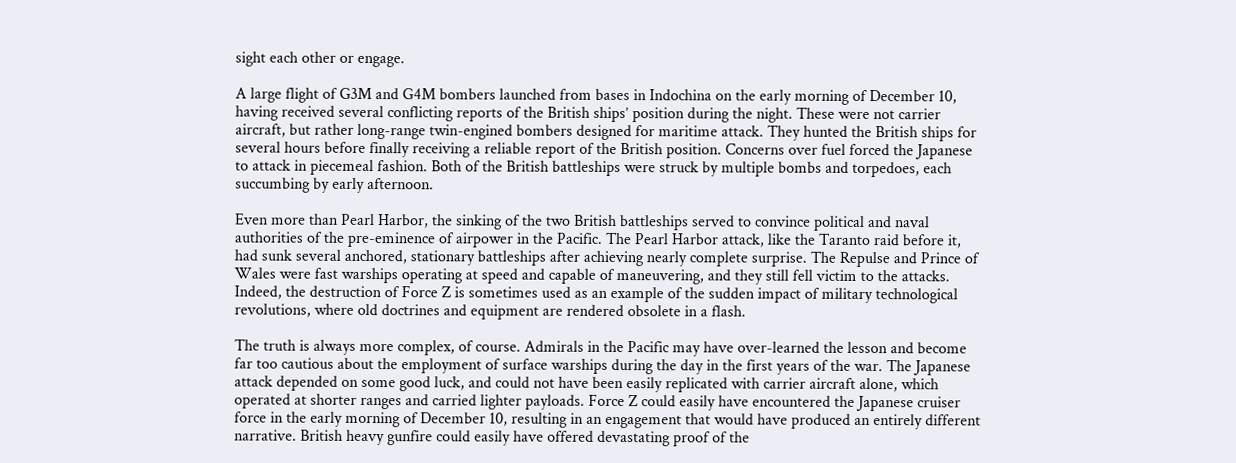sight each other or engage.

A large flight of G3M and G4M bombers launched from bases in Indochina on the early morning of December 10, having received several conflicting reports of the British ships’ position during the night. These were not carrier aircraft, but rather long-range twin-engined bombers designed for maritime attack. They hunted the British ships for several hours before finally receiving a reliable report of the British position. Concerns over fuel forced the Japanese to attack in piecemeal fashion. Both of the British battleships were struck by multiple bombs and torpedoes, each succumbing by early afternoon.

Even more than Pearl Harbor, the sinking of the two British battleships served to convince political and naval authorities of the pre-eminence of airpower in the Pacific. The Pearl Harbor attack, like the Taranto raid before it, had sunk several anchored, stationary battleships after achieving nearly complete surprise. The Repulse and Prince of Wales were fast warships operating at speed and capable of maneuvering, and they still fell victim to the attacks. Indeed, the destruction of Force Z is sometimes used as an example of the sudden impact of military technological revolutions, where old doctrines and equipment are rendered obsolete in a flash.

The truth is always more complex, of course. Admirals in the Pacific may have over-learned the lesson and become far too cautious about the employment of surface warships during the day in the first years of the war. The Japanese attack depended on some good luck, and could not have been easily replicated with carrier aircraft alone, which operated at shorter ranges and carried lighter payloads. Force Z could easily have encountered the Japanese cruiser force in the early morning of December 10, resulting in an engagement that would have produced an entirely different narrative. British heavy gunfire could easily have offered devastating proof of the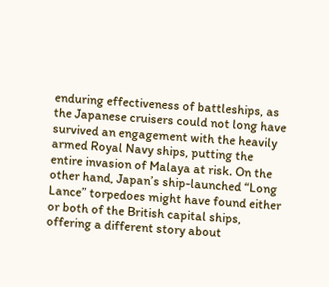enduring effectiveness of battleships, as the Japanese cruisers could not long have survived an engagement with the heavily armed Royal Navy ships, putting the entire invasion of Malaya at risk. On the other hand, Japan’s ship-launched “Long Lance” torpedoes might have found either or both of the British capital ships, offering a different story about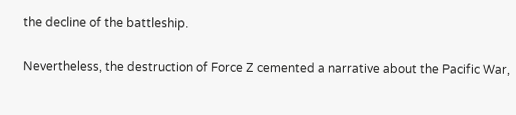the decline of the battleship.

Nevertheless, the destruction of Force Z cemented a narrative about the Pacific War,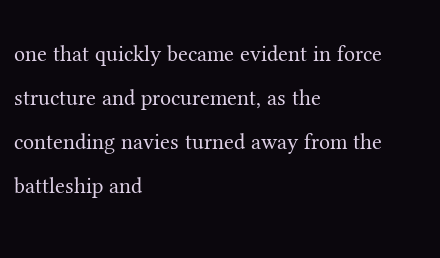one that quickly became evident in force structure and procurement, as the contending navies turned away from the battleship and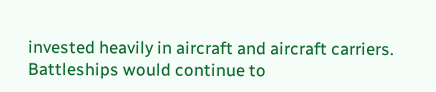invested heavily in aircraft and aircraft carriers. Battleships would continue to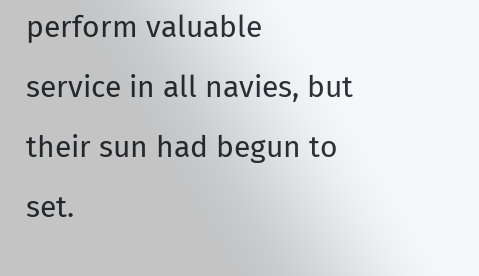perform valuable service in all navies, but their sun had begun to set.